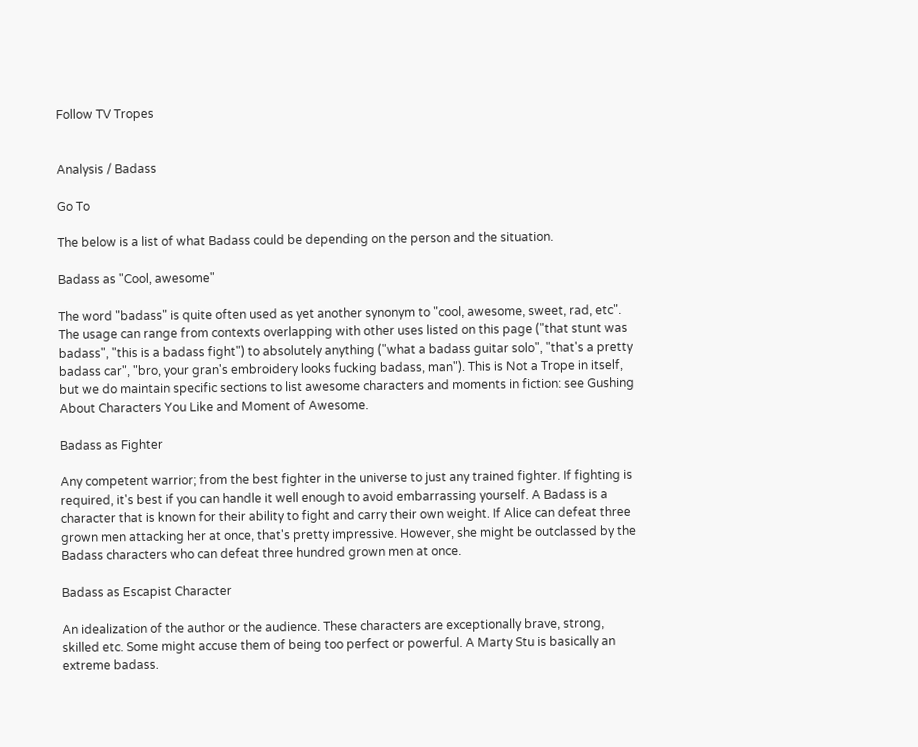Follow TV Tropes


Analysis / Badass

Go To

The below is a list of what Badass could be depending on the person and the situation.

Badass as "Cool, awesome"

The word "badass" is quite often used as yet another synonym to "cool, awesome, sweet, rad, etc". The usage can range from contexts overlapping with other uses listed on this page ("that stunt was badass", "this is a badass fight") to absolutely anything ("what a badass guitar solo", "that's a pretty badass car", "bro, your gran's embroidery looks fucking badass, man"). This is Not a Trope in itself, but we do maintain specific sections to list awesome characters and moments in fiction: see Gushing About Characters You Like and Moment of Awesome.

Badass as Fighter

Any competent warrior; from the best fighter in the universe to just any trained fighter. If fighting is required, it's best if you can handle it well enough to avoid embarrassing yourself. A Badass is a character that is known for their ability to fight and carry their own weight. If Alice can defeat three grown men attacking her at once, that's pretty impressive. However, she might be outclassed by the Badass characters who can defeat three hundred grown men at once.

Badass as Escapist Character

An idealization of the author or the audience. These characters are exceptionally brave, strong, skilled etc. Some might accuse them of being too perfect or powerful. A Marty Stu is basically an extreme badass.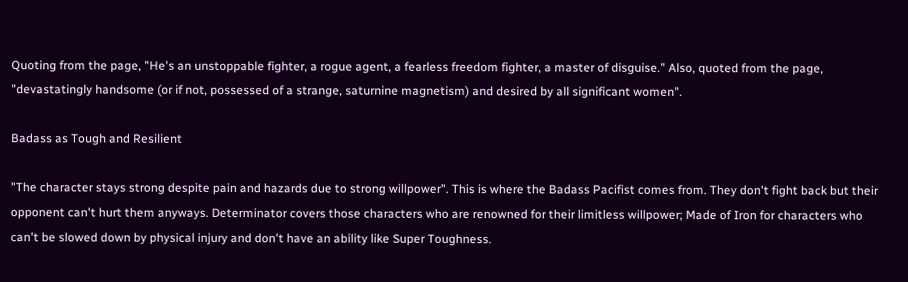Quoting from the page, "He's an unstoppable fighter, a rogue agent, a fearless freedom fighter, a master of disguise." Also, quoted from the page, "devastatingly handsome (or if not, possessed of a strange, saturnine magnetism) and desired by all significant women".

Badass as Tough and Resilient

"The character stays strong despite pain and hazards due to strong willpower". This is where the Badass Pacifist comes from. They don't fight back but their opponent can't hurt them anyways. Determinator covers those characters who are renowned for their limitless willpower; Made of Iron for characters who can't be slowed down by physical injury and don't have an ability like Super Toughness.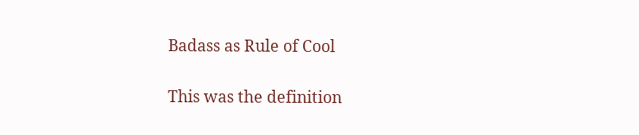Badass as Rule of Cool

This was the definition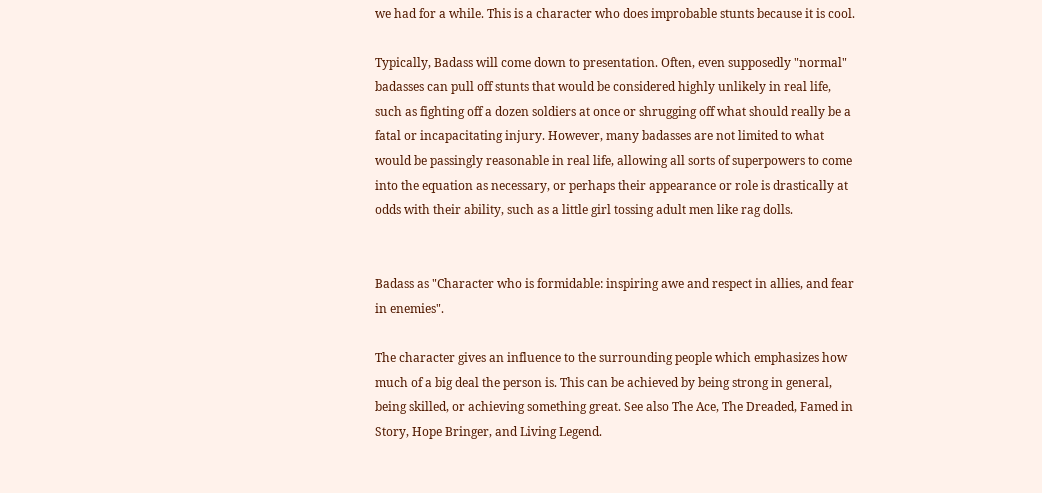we had for a while. This is a character who does improbable stunts because it is cool.

Typically, Badass will come down to presentation. Often, even supposedly "normal" badasses can pull off stunts that would be considered highly unlikely in real life, such as fighting off a dozen soldiers at once or shrugging off what should really be a fatal or incapacitating injury. However, many badasses are not limited to what would be passingly reasonable in real life, allowing all sorts of superpowers to come into the equation as necessary, or perhaps their appearance or role is drastically at odds with their ability, such as a little girl tossing adult men like rag dolls.


Badass as "Character who is formidable: inspiring awe and respect in allies, and fear in enemies".

The character gives an influence to the surrounding people which emphasizes how much of a big deal the person is. This can be achieved by being strong in general, being skilled, or achieving something great. See also The Ace, The Dreaded, Famed in Story, Hope Bringer, and Living Legend.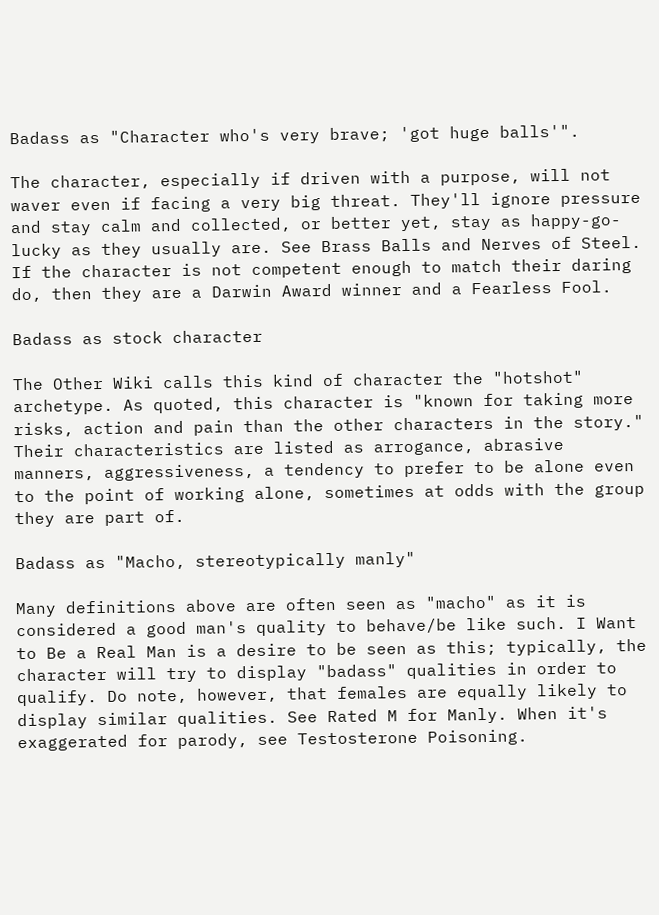Badass as "Character who's very brave; 'got huge balls'".

The character, especially if driven with a purpose, will not waver even if facing a very big threat. They'll ignore pressure and stay calm and collected, or better yet, stay as happy-go-lucky as they usually are. See Brass Balls and Nerves of Steel. If the character is not competent enough to match their daring do, then they are a Darwin Award winner and a Fearless Fool.

Badass as stock character

The Other Wiki calls this kind of character the "hotshot" archetype. As quoted, this character is "known for taking more risks, action and pain than the other characters in the story." Their characteristics are listed as arrogance, abrasive manners, aggressiveness, a tendency to prefer to be alone even to the point of working alone, sometimes at odds with the group they are part of.

Badass as "Macho, stereotypically manly"

Many definitions above are often seen as "macho" as it is considered a good man's quality to behave/be like such. I Want to Be a Real Man is a desire to be seen as this; typically, the character will try to display "badass" qualities in order to qualify. Do note, however, that females are equally likely to display similar qualities. See Rated M for Manly. When it's exaggerated for parody, see Testosterone Poisoning.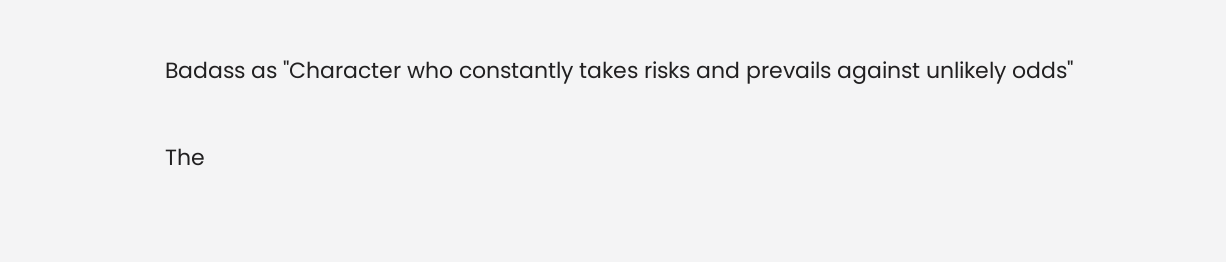Badass as "Character who constantly takes risks and prevails against unlikely odds"

The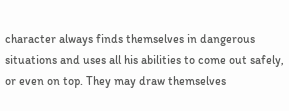character always finds themselves in dangerous situations and uses all his abilities to come out safely, or even on top. They may draw themselves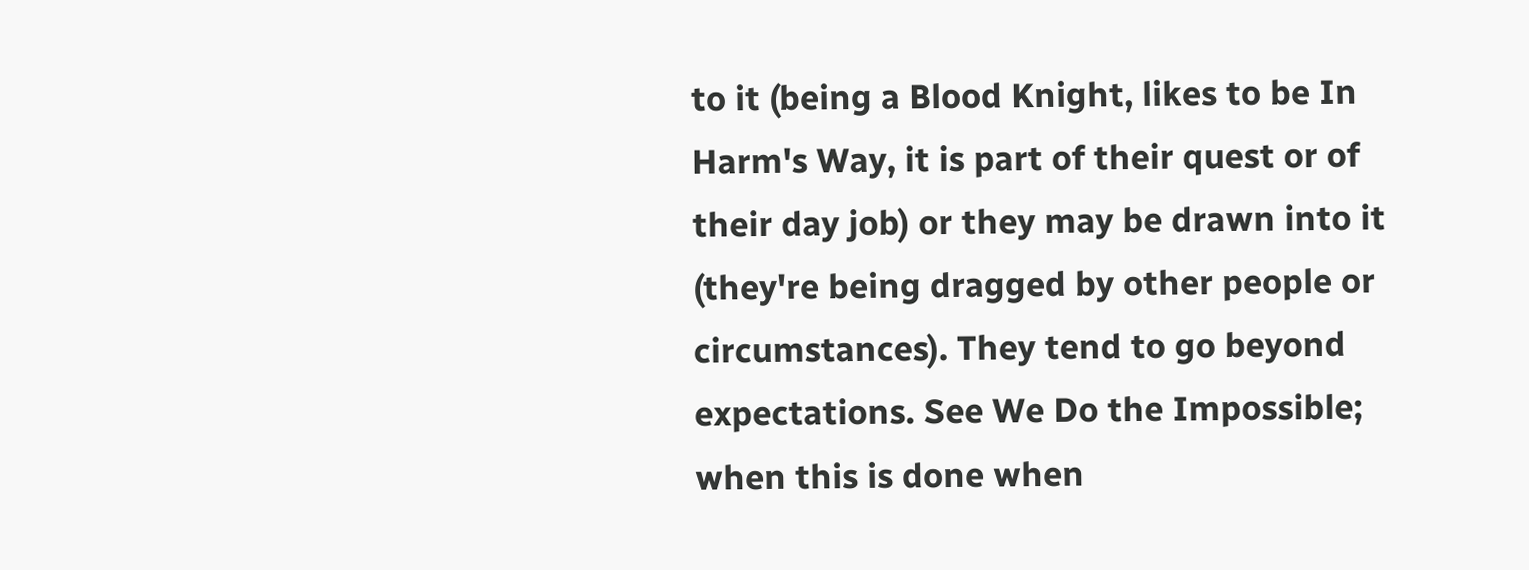to it (being a Blood Knight, likes to be In Harm's Way, it is part of their quest or of their day job) or they may be drawn into it (they're being dragged by other people or circumstances). They tend to go beyond expectations. See We Do the Impossible; when this is done when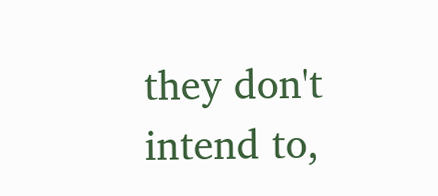they don't intend to,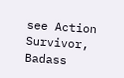see Action Survivor, Badass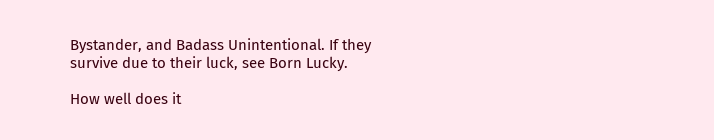Bystander, and Badass Unintentional. If they survive due to their luck, see Born Lucky.

How well does it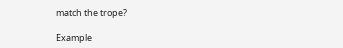match the trope?

Example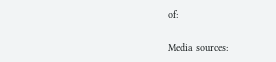of:


Media sources: